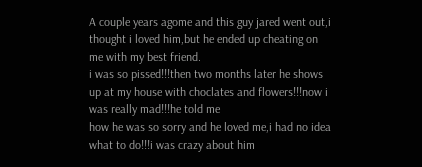A couple years agome and this guy jared went out,i thought i loved him,but he ended up cheating on me with my best friend.
i was so pissed!!!then two months later he shows up at my house with choclates and flowers!!!now i was really mad!!!he told me
how he was so sorry and he loved me,i had no idea what to do!!!i was crazy about him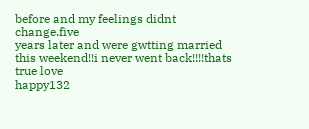before and my feelings didnt change.five
years later and were gwtting married this weekend!!i never went back!!!!thats true love
happy132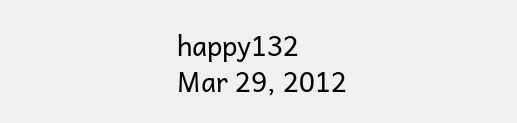happy132
Mar 29, 2012